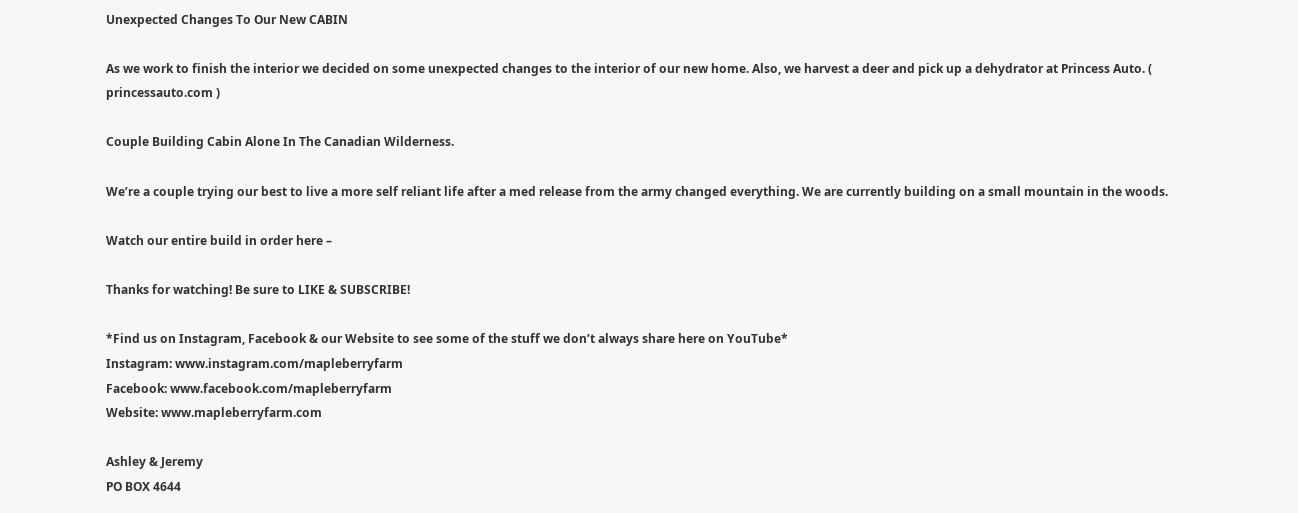Unexpected Changes To Our New CABIN

As we work to finish the interior we decided on some unexpected changes to the interior of our new home. Also, we harvest a deer and pick up a dehydrator at Princess Auto. ( princessauto.com )

Couple Building Cabin Alone In The Canadian Wilderness.

We’re a couple trying our best to live a more self reliant life after a med release from the army changed everything. We are currently building on a small mountain in the woods.

Watch our entire build in order here –

Thanks for watching! Be sure to LIKE & SUBSCRIBE!

*Find us on Instagram, Facebook & our Website to see some of the stuff we don’t always share here on YouTube*
Instagram: www.instagram.com/mapleberryfarm
Facebook: www.facebook.com/mapleberryfarm
Website: www.mapleberryfarm.com

Ashley & Jeremy
PO BOX 4644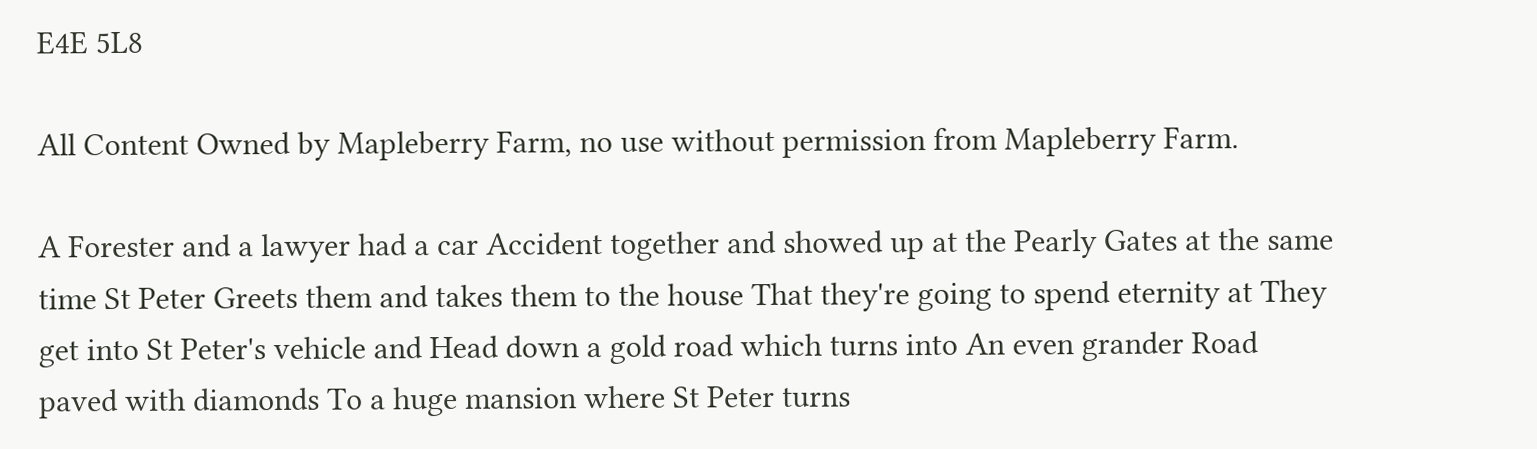E4E 5L8

All Content Owned by Mapleberry Farm, no use without permission from Mapleberry Farm.

A Forester and a lawyer had a car Accident together and showed up at the Pearly Gates at the same time St Peter Greets them and takes them to the house That they're going to spend eternity at They get into St Peter's vehicle and Head down a gold road which turns into An even grander Road paved with diamonds To a huge mansion where St Peter turns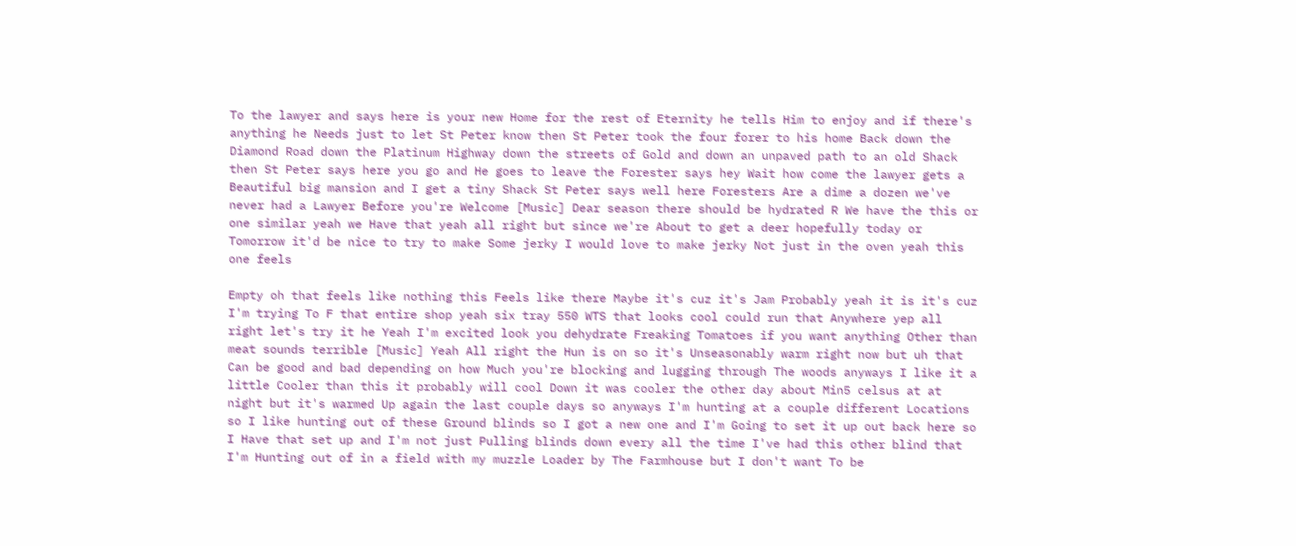To the lawyer and says here is your new Home for the rest of Eternity he tells Him to enjoy and if there's anything he Needs just to let St Peter know then St Peter took the four forer to his home Back down the Diamond Road down the Platinum Highway down the streets of Gold and down an unpaved path to an old Shack then St Peter says here you go and He goes to leave the Forester says hey Wait how come the lawyer gets a Beautiful big mansion and I get a tiny Shack St Peter says well here Foresters Are a dime a dozen we've never had a Lawyer Before you're Welcome [Music] Dear season there should be hydrated R We have the this or one similar yeah we Have that yeah all right but since we're About to get a deer hopefully today or Tomorrow it'd be nice to try to make Some jerky I would love to make jerky Not just in the oven yeah this one feels

Empty oh that feels like nothing this Feels like there Maybe it's cuz it's Jam Probably yeah it is it's cuz I'm trying To F that entire shop yeah six tray 550 WTS that looks cool could run that Anywhere yep all right let's try it he Yeah I'm excited look you dehydrate Freaking Tomatoes if you want anything Other than meat sounds terrible [Music] Yeah All right the Hun is on so it's Unseasonably warm right now but uh that Can be good and bad depending on how Much you're blocking and lugging through The woods anyways I like it a little Cooler than this it probably will cool Down it was cooler the other day about Min5 celsus at at night but it's warmed Up again the last couple days so anyways I'm hunting at a couple different Locations so I like hunting out of these Ground blinds so I got a new one and I'm Going to set it up out back here so I Have that set up and I'm not just Pulling blinds down every all the time I've had this other blind that I'm Hunting out of in a field with my muzzle Loader by The Farmhouse but I don't want To be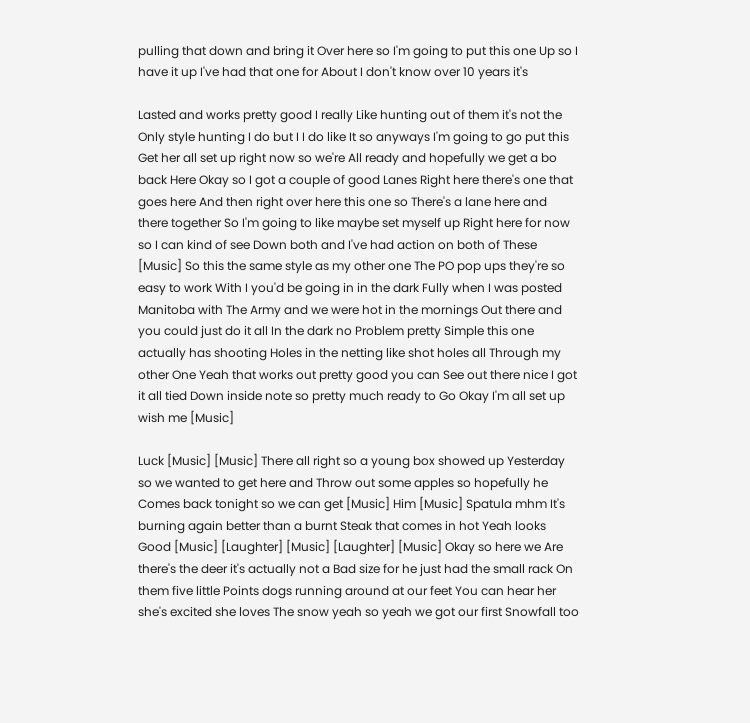pulling that down and bring it Over here so I'm going to put this one Up so I have it up I've had that one for About I don't know over 10 years it's

Lasted and works pretty good I really Like hunting out of them it's not the Only style hunting I do but I I do like It so anyways I'm going to go put this Get her all set up right now so we're All ready and hopefully we get a bo back Here Okay so I got a couple of good Lanes Right here there's one that goes here And then right over here this one so There's a lane here and there together So I'm going to like maybe set myself up Right here for now so I can kind of see Down both and I've had action on both of These [Music] So this the same style as my other one The PO pop ups they're so easy to work With I you'd be going in in the dark Fully when I was posted Manitoba with The Army and we were hot in the mornings Out there and you could just do it all In the dark no Problem pretty Simple this one actually has shooting Holes in the netting like shot holes all Through my other One Yeah that works out pretty good you can See out there nice I got it all tied Down inside note so pretty much ready to Go Okay I'm all set up wish me [Music]

Luck [Music] [Music] There all right so a young box showed up Yesterday so we wanted to get here and Throw out some apples so hopefully he Comes back tonight so we can get [Music] Him [Music] Spatula mhm It's burning again better than a burnt Steak that comes in hot Yeah looks Good [Music] [Laughter] [Music] [Laughter] [Music] Okay so here we Are there's the deer it's actually not a Bad size for he just had the small rack On them five little Points dogs running around at our feet You can hear her she's excited she loves The snow yeah so yeah we got our first Snowfall too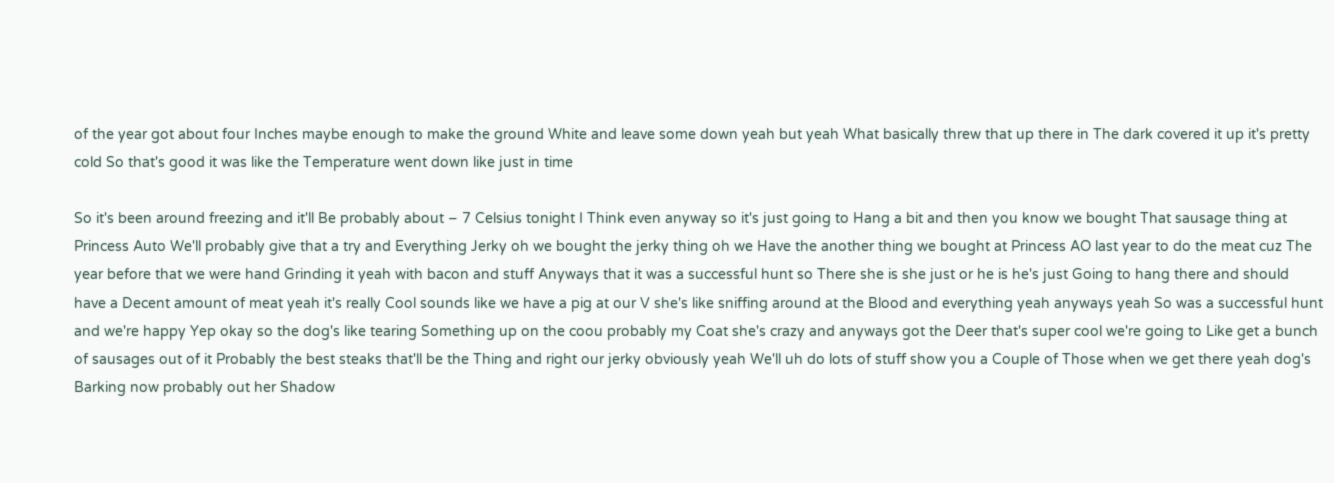of the year got about four Inches maybe enough to make the ground White and leave some down yeah but yeah What basically threw that up there in The dark covered it up it's pretty cold So that's good it was like the Temperature went down like just in time

So it's been around freezing and it'll Be probably about – 7 Celsius tonight I Think even anyway so it's just going to Hang a bit and then you know we bought That sausage thing at Princess Auto We'll probably give that a try and Everything Jerky oh we bought the jerky thing oh we Have the another thing we bought at Princess AO last year to do the meat cuz The year before that we were hand Grinding it yeah with bacon and stuff Anyways that it was a successful hunt so There she is she just or he is he's just Going to hang there and should have a Decent amount of meat yeah it's really Cool sounds like we have a pig at our V she's like sniffing around at the Blood and everything yeah anyways yeah So was a successful hunt and we're happy Yep okay so the dog's like tearing Something up on the coou probably my Coat she's crazy and anyways got the Deer that's super cool we're going to Like get a bunch of sausages out of it Probably the best steaks that'll be the Thing and right our jerky obviously yeah We'll uh do lots of stuff show you a Couple of Those when we get there yeah dog's Barking now probably out her Shadow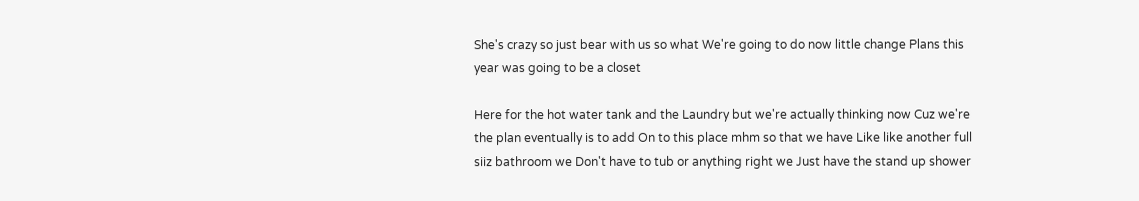She's crazy so just bear with us so what We're going to do now little change Plans this year was going to be a closet

Here for the hot water tank and the Laundry but we're actually thinking now Cuz we're the plan eventually is to add On to this place mhm so that we have Like like another full siiz bathroom we Don't have to tub or anything right we Just have the stand up shower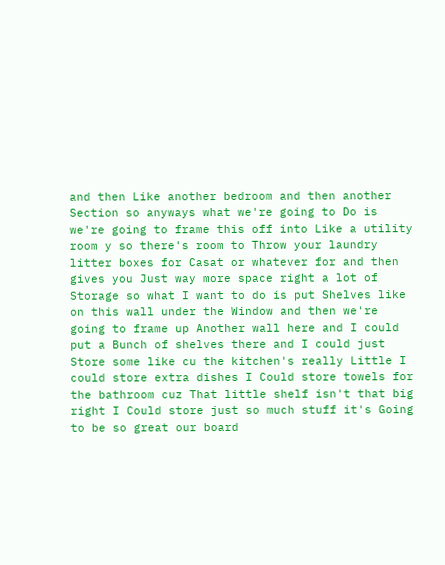and then Like another bedroom and then another Section so anyways what we're going to Do is we're going to frame this off into Like a utility room y so there's room to Throw your laundry litter boxes for Casat or whatever for and then gives you Just way more space right a lot of Storage so what I want to do is put Shelves like on this wall under the Window and then we're going to frame up Another wall here and I could put a Bunch of shelves there and I could just Store some like cu the kitchen's really Little I could store extra dishes I Could store towels for the bathroom cuz That little shelf isn't that big right I Could store just so much stuff it's Going to be so great our board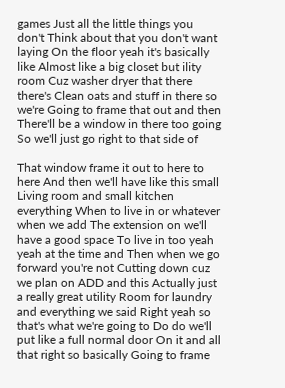games Just all the little things you don't Think about that you don't want laying On the floor yeah it's basically like Almost like a big closet but ility room Cuz washer dryer that there there's Clean oats and stuff in there so we're Going to frame that out and then There'll be a window in there too going So we'll just go right to that side of

That window frame it out to here to here And then we'll have like this small Living room and small kitchen everything When to live in or whatever when we add The extension on we'll have a good space To live in too yeah yeah at the time and Then when we go forward you're not Cutting down cuz we plan on ADD and this Actually just a really great utility Room for laundry and everything we said Right yeah so that's what we're going to Do do we'll put like a full normal door On it and all that right so basically Going to frame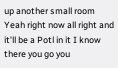up another small room Yeah right now all right and it'll be a Potl in it I know there you go you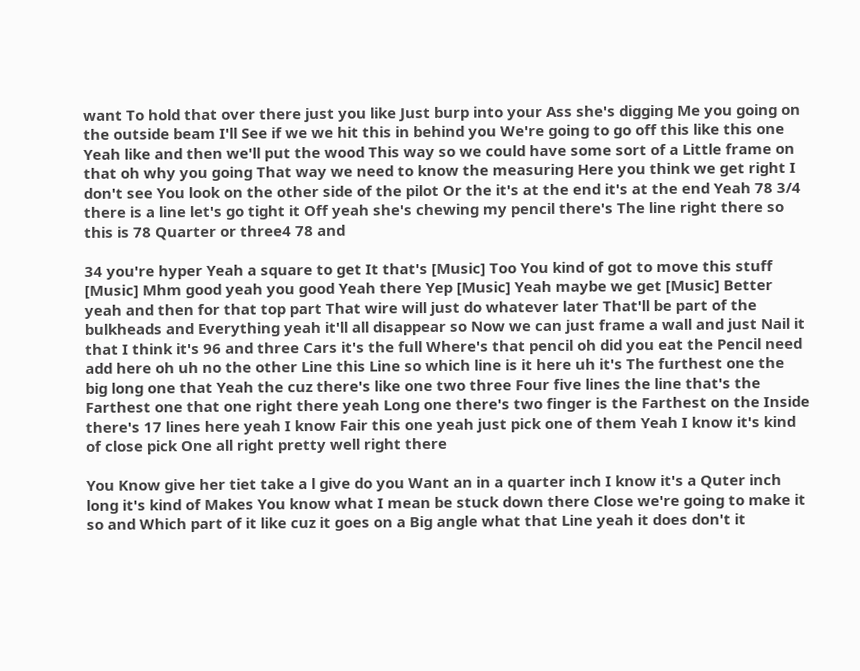want To hold that over there just you like Just burp into your Ass she's digging Me you going on the outside beam I'll See if we we hit this in behind you We're going to go off this like this one Yeah like and then we'll put the wood This way so we could have some sort of a Little frame on that oh why you going That way we need to know the measuring Here you think we get right I don't see You look on the other side of the pilot Or the it's at the end it's at the end Yeah 78 3/4 there is a line let's go tight it Off yeah she's chewing my pencil there's The line right there so this is 78 Quarter or three4 78 and

34 you're hyper Yeah a square to get It that's [Music] Too You kind of got to move this stuff [Music] Mhm good yeah you good Yeah there Yep [Music] Yeah maybe we get [Music] Better yeah and then for that top part That wire will just do whatever later That'll be part of the bulkheads and Everything yeah it'll all disappear so Now we can just frame a wall and just Nail it that I think it's 96 and three Cars it's the full Where's that pencil oh did you eat the Pencil need add here oh uh no the other Line this Line so which line is it here uh it's The furthest one the big long one that Yeah the cuz there's like one two three Four five lines the line that's the Farthest one that one right there yeah Long one there's two finger is the Farthest on the Inside there's 17 lines here yeah I know Fair this one yeah just pick one of them Yeah I know it's kind of close pick One all right pretty well right there

You Know give her tiet take a l give do you Want an in a quarter inch I know it's a Quter inch long it's kind of Makes You know what I mean be stuck down there Close we're going to make it so and Which part of it like cuz it goes on a Big angle what that Line yeah it does don't it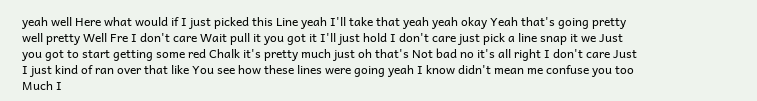yeah well Here what would if I just picked this Line yeah I'll take that yeah yeah okay Yeah that's going pretty well pretty Well Fre I don't care Wait pull it you got it I'll just hold I don't care just pick a line snap it we Just you got to start getting some red Chalk it's pretty much just oh that's Not bad no it's all right I don't care Just I just kind of ran over that like You see how these lines were going yeah I know didn't mean me confuse you too Much I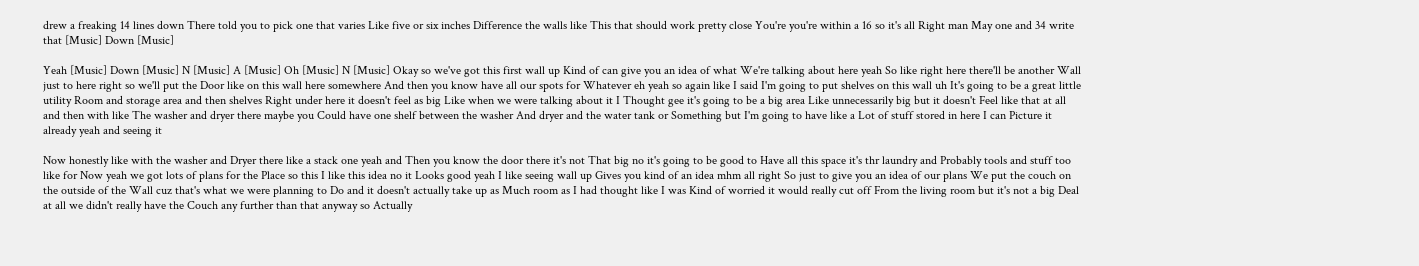drew a freaking 14 lines down There told you to pick one that varies Like five or six inches Difference the walls like This that should work pretty close You're you're within a 16 so it's all Right man May one and 34 write that [Music] Down [Music]

Yeah [Music] Down [Music] N [Music] A [Music] Oh [Music] N [Music] Okay so we've got this first wall up Kind of can give you an idea of what We're talking about here yeah So like right here there'll be another Wall just to here right so we'll put the Door like on this wall here somewhere And then you know have all our spots for Whatever eh yeah so again like I said I'm going to put shelves on this wall uh It's going to be a great little utility Room and storage area and then shelves Right under here it doesn't feel as big Like when we were talking about it I Thought gee it's going to be a big area Like unnecessarily big but it doesn't Feel like that at all and then with like The washer and dryer there maybe you Could have one shelf between the washer And dryer and the water tank or Something but I'm going to have like a Lot of stuff stored in here I can Picture it already yeah and seeing it

Now honestly like with the washer and Dryer there like a stack one yeah and Then you know the door there it's not That big no it's going to be good to Have all this space it's thr laundry and Probably tools and stuff too like for Now yeah we got lots of plans for the Place so this I like this idea no it Looks good yeah I like seeing wall up Gives you kind of an idea mhm all right So just to give you an idea of our plans We put the couch on the outside of the Wall cuz that's what we were planning to Do and it doesn't actually take up as Much room as I had thought like I was Kind of worried it would really cut off From the living room but it's not a big Deal at all we didn't really have the Couch any further than that anyway so Actually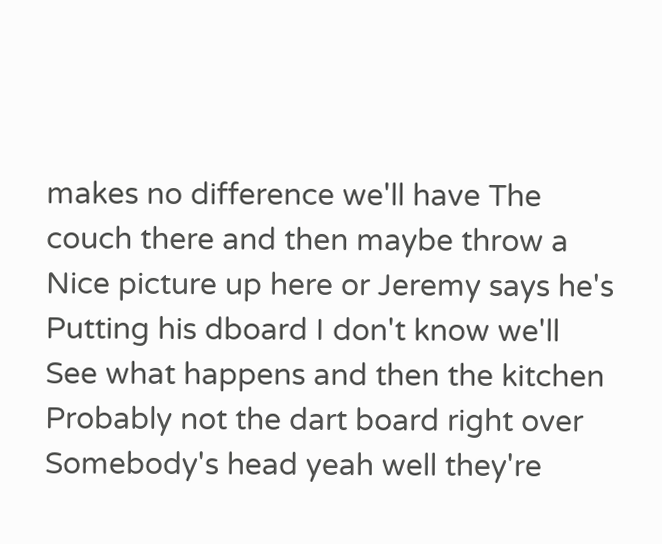makes no difference we'll have The couch there and then maybe throw a Nice picture up here or Jeremy says he's Putting his dboard I don't know we'll See what happens and then the kitchen Probably not the dart board right over Somebody's head yeah well they're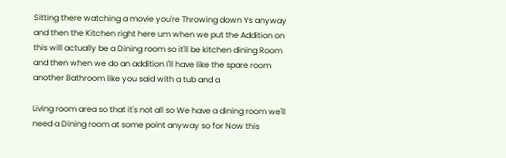Sitting there watching a movie you're Throwing down Ys anyway and then the Kitchen right here um when we put the Addition on this will actually be a Dining room so it'll be kitchen dining Room and then when we do an addition I'll have like the spare room another Bathroom like you said with a tub and a

Living room area so that it's not all so We have a dining room we'll need a Dining room at some point anyway so for Now this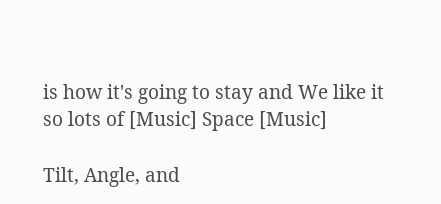is how it's going to stay and We like it so lots of [Music] Space [Music]

Tilt, Angle, and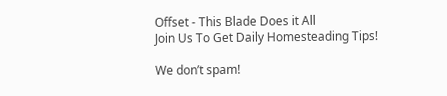Offset - This Blade Does it All
Join Us To Get Daily Homesteading Tips!

We don’t spam!